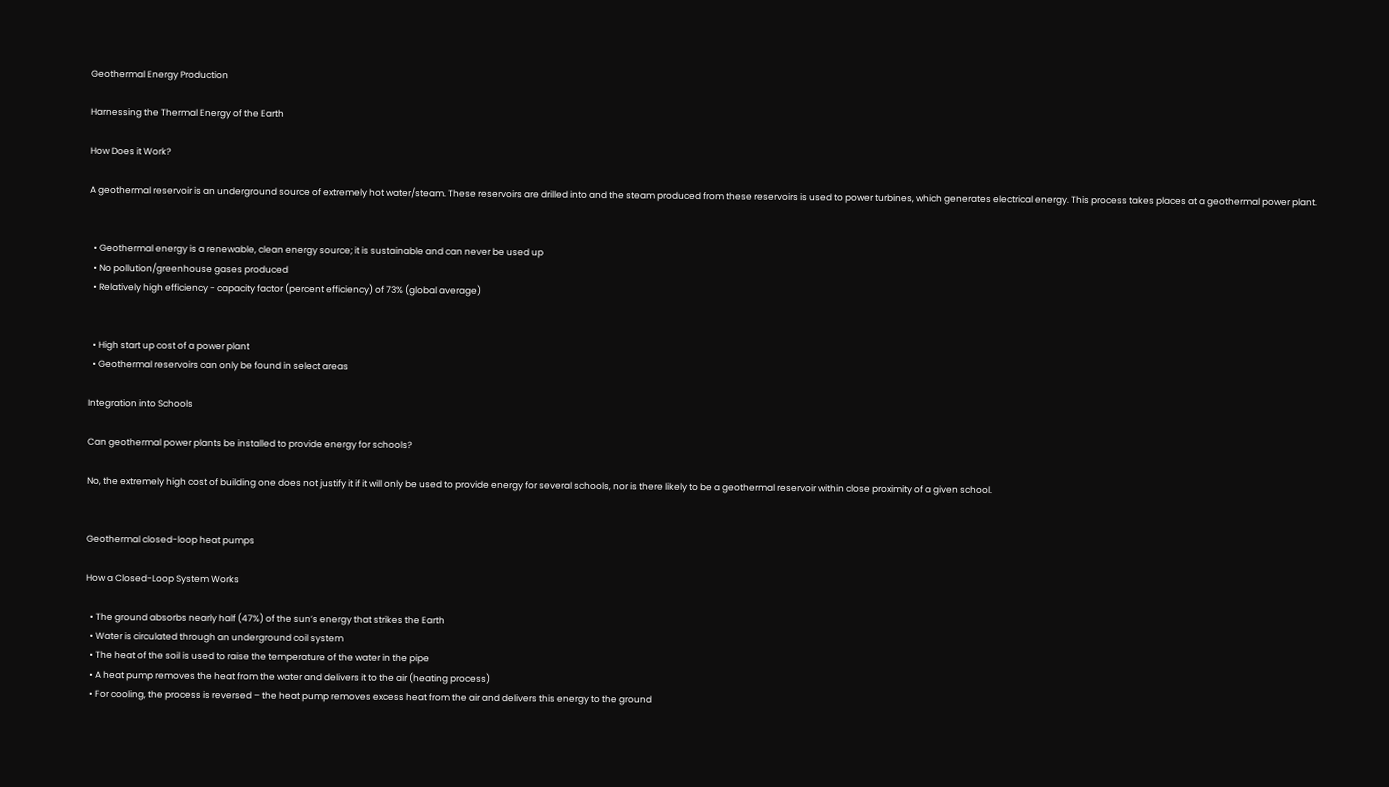Geothermal Energy Production

Harnessing the Thermal Energy of the Earth

How Does it Work?

A geothermal reservoir is an underground source of extremely hot water/steam. These reservoirs are drilled into and the steam produced from these reservoirs is used to power turbines, which generates electrical energy. This process takes places at a geothermal power plant.


  • Geothermal energy is a renewable, clean energy source; it is sustainable and can never be used up
  • No pollution/greenhouse gases produced
  • Relatively high efficiency - capacity factor (percent efficiency) of 73% (global average)


  • High start up cost of a power plant
  • Geothermal reservoirs can only be found in select areas

Integration into Schools

Can geothermal power plants be installed to provide energy for schools?

No, the extremely high cost of building one does not justify it if it will only be used to provide energy for several schools, nor is there likely to be a geothermal reservoir within close proximity of a given school.


Geothermal closed-loop heat pumps

How a Closed-Loop System Works

  • The ground absorbs nearly half (47%) of the sun’s energy that strikes the Earth
  • Water is circulated through an underground coil system
  • The heat of the soil is used to raise the temperature of the water in the pipe
  • A heat pump removes the heat from the water and delivers it to the air (heating process)
  • For cooling, the process is reversed – the heat pump removes excess heat from the air and delivers this energy to the ground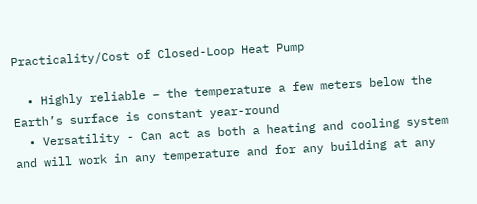Practicality/Cost of Closed-Loop Heat Pump

  • Highly reliable – the temperature a few meters below the Earth’s surface is constant year-round
  • Versatility - Can act as both a heating and cooling system and will work in any temperature and for any building at any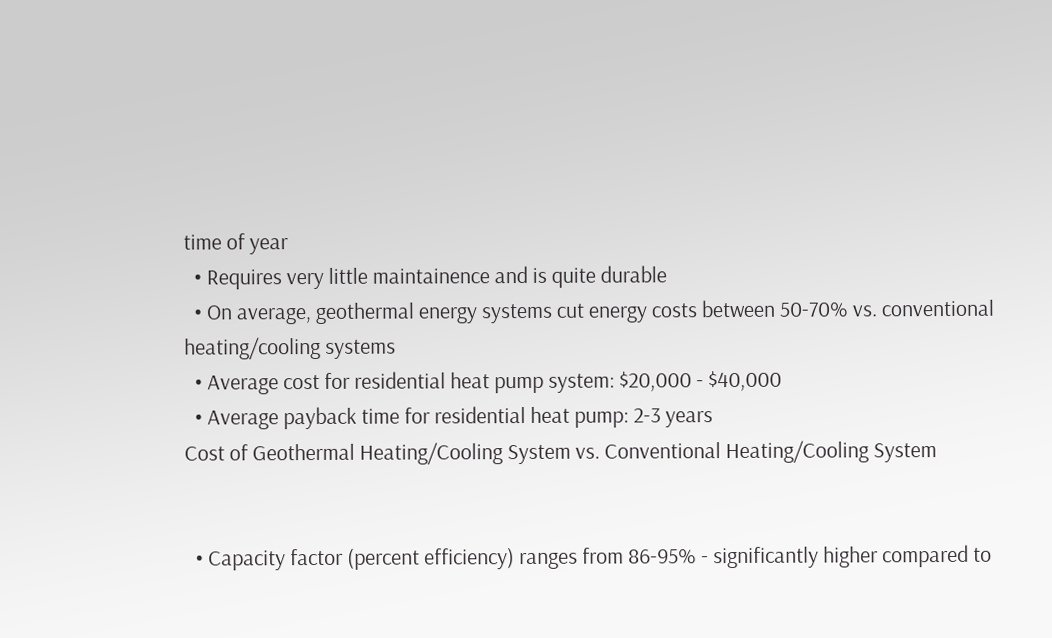time of year
  • Requires very little maintainence and is quite durable
  • On average, geothermal energy systems cut energy costs between 50-70% vs. conventional heating/cooling systems
  • Average cost for residential heat pump system: $20,000 - $40,000
  • Average payback time for residential heat pump: 2-3 years
Cost of Geothermal Heating/Cooling System vs. Conventional Heating/Cooling System


  • Capacity factor (percent efficiency) ranges from 86-95% - significantly higher compared to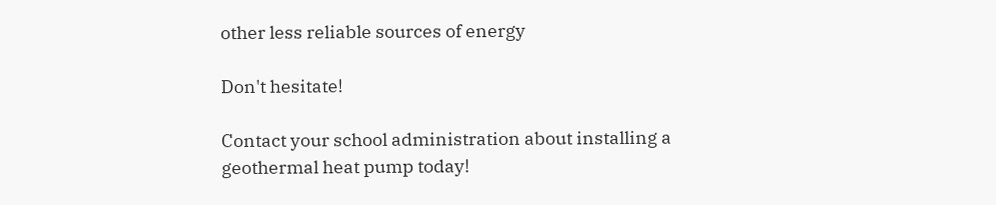other less reliable sources of energy

Don't hesitate!

Contact your school administration about installing a geothermal heat pump today!